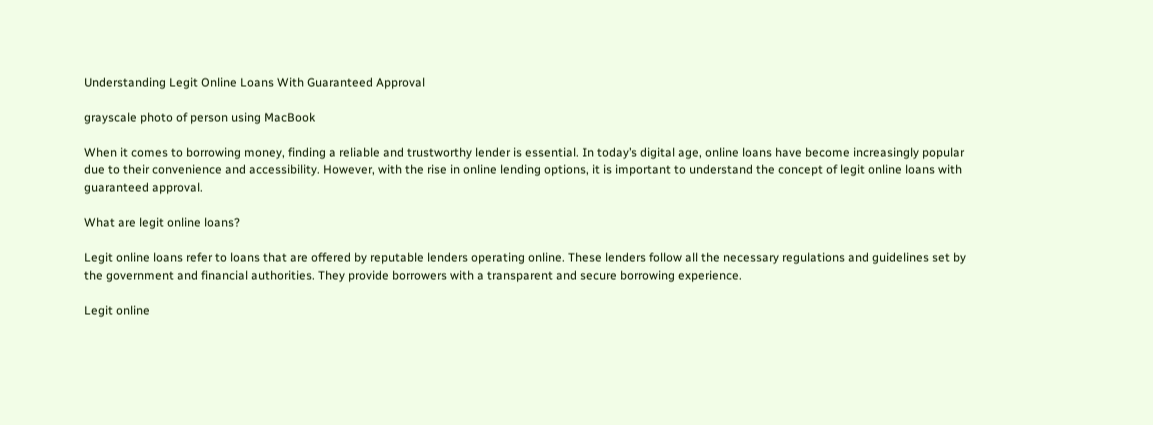Understanding Legit Online Loans With Guaranteed Approval

grayscale photo of person using MacBook

When it comes to borrowing money, finding a reliable and trustworthy lender is essential. In today’s digital age, online loans have become increasingly popular due to their convenience and accessibility. However, with the rise in online lending options, it is important to understand the concept of legit online loans with guaranteed approval.

What are legit online loans?

Legit online loans refer to loans that are offered by reputable lenders operating online. These lenders follow all the necessary regulations and guidelines set by the government and financial authorities. They provide borrowers with a transparent and secure borrowing experience.

Legit online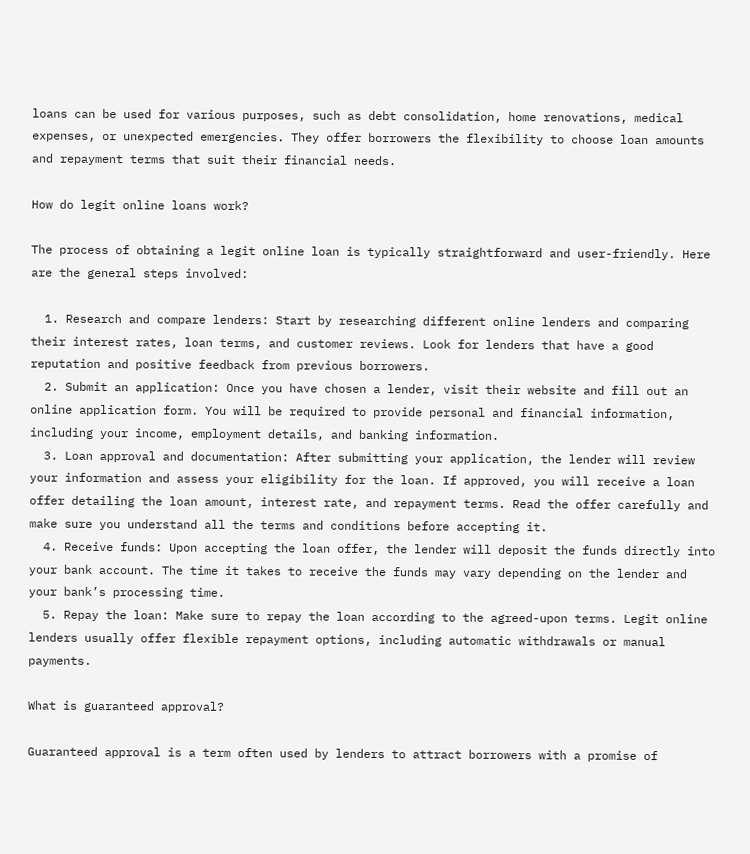loans can be used for various purposes, such as debt consolidation, home renovations, medical expenses, or unexpected emergencies. They offer borrowers the flexibility to choose loan amounts and repayment terms that suit their financial needs.

How do legit online loans work?

The process of obtaining a legit online loan is typically straightforward and user-friendly. Here are the general steps involved:

  1. Research and compare lenders: Start by researching different online lenders and comparing their interest rates, loan terms, and customer reviews. Look for lenders that have a good reputation and positive feedback from previous borrowers.
  2. Submit an application: Once you have chosen a lender, visit their website and fill out an online application form. You will be required to provide personal and financial information, including your income, employment details, and banking information.
  3. Loan approval and documentation: After submitting your application, the lender will review your information and assess your eligibility for the loan. If approved, you will receive a loan offer detailing the loan amount, interest rate, and repayment terms. Read the offer carefully and make sure you understand all the terms and conditions before accepting it.
  4. Receive funds: Upon accepting the loan offer, the lender will deposit the funds directly into your bank account. The time it takes to receive the funds may vary depending on the lender and your bank’s processing time.
  5. Repay the loan: Make sure to repay the loan according to the agreed-upon terms. Legit online lenders usually offer flexible repayment options, including automatic withdrawals or manual payments.

What is guaranteed approval?

Guaranteed approval is a term often used by lenders to attract borrowers with a promise of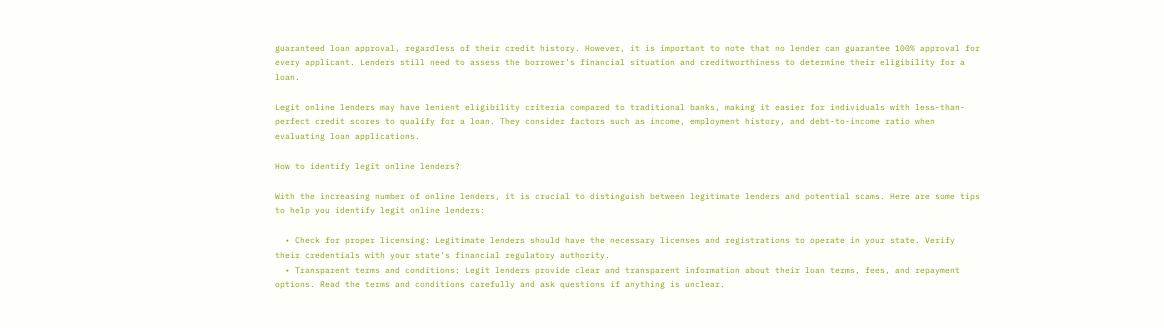guaranteed loan approval, regardless of their credit history. However, it is important to note that no lender can guarantee 100% approval for every applicant. Lenders still need to assess the borrower’s financial situation and creditworthiness to determine their eligibility for a loan.

Legit online lenders may have lenient eligibility criteria compared to traditional banks, making it easier for individuals with less-than-perfect credit scores to qualify for a loan. They consider factors such as income, employment history, and debt-to-income ratio when evaluating loan applications.

How to identify legit online lenders?

With the increasing number of online lenders, it is crucial to distinguish between legitimate lenders and potential scams. Here are some tips to help you identify legit online lenders:

  • Check for proper licensing: Legitimate lenders should have the necessary licenses and registrations to operate in your state. Verify their credentials with your state’s financial regulatory authority.
  • Transparent terms and conditions: Legit lenders provide clear and transparent information about their loan terms, fees, and repayment options. Read the terms and conditions carefully and ask questions if anything is unclear.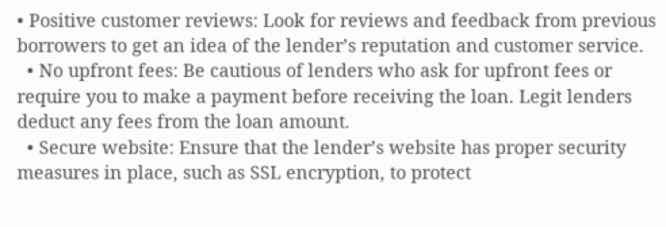• Positive customer reviews: Look for reviews and feedback from previous borrowers to get an idea of the lender’s reputation and customer service.
  • No upfront fees: Be cautious of lenders who ask for upfront fees or require you to make a payment before receiving the loan. Legit lenders deduct any fees from the loan amount.
  • Secure website: Ensure that the lender’s website has proper security measures in place, such as SSL encryption, to protect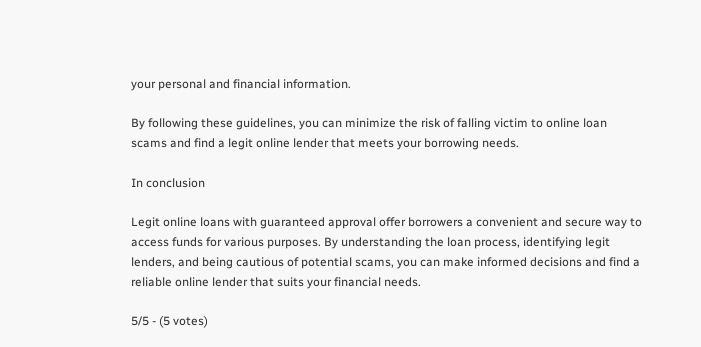your personal and financial information.

By following these guidelines, you can minimize the risk of falling victim to online loan scams and find a legit online lender that meets your borrowing needs.

In conclusion

Legit online loans with guaranteed approval offer borrowers a convenient and secure way to access funds for various purposes. By understanding the loan process, identifying legit lenders, and being cautious of potential scams, you can make informed decisions and find a reliable online lender that suits your financial needs.

5/5 - (5 votes)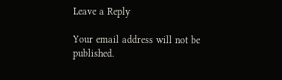Leave a Reply

Your email address will not be published.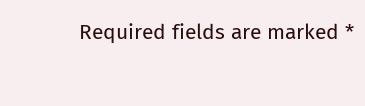Required fields are marked *